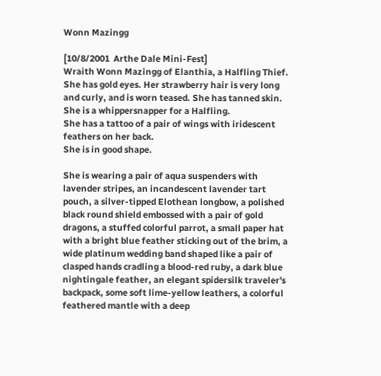Wonn Mazingg

[10/8/2001  Arthe Dale Mini-Fest]
Wraith Wonn Mazingg of Elanthia, a Halfling Thief.
She has gold eyes. Her strawberry hair is very long and curly, and is worn teased. She has tanned skin.
She is a whippersnapper for a Halfling.
She has a tattoo of a pair of wings with iridescent feathers on her back.
She is in good shape.

She is wearing a pair of aqua suspenders with lavender stripes, an incandescent lavender tart pouch, a silver-tipped Elothean longbow, a polished black round shield embossed with a pair of gold dragons, a stuffed colorful parrot, a small paper hat with a bright blue feather sticking out of the brim, a wide platinum wedding band shaped like a pair of clasped hands cradling a blood-red ruby, a dark blue nightingale feather, an elegant spidersilk traveler's backpack, some soft lime-yellow leathers, a colorful feathered mantle with a deep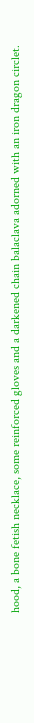hood, a bone fetish necklace, some reinforced gloves and a darkened chain balaclava adorned with an iron dragon circlet.